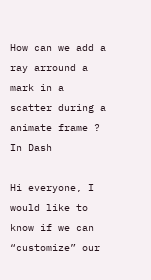How can we add a ray arround a mark in a scatter during a animate frame ? In Dash

Hi everyone, I would like to know if we can “customize” our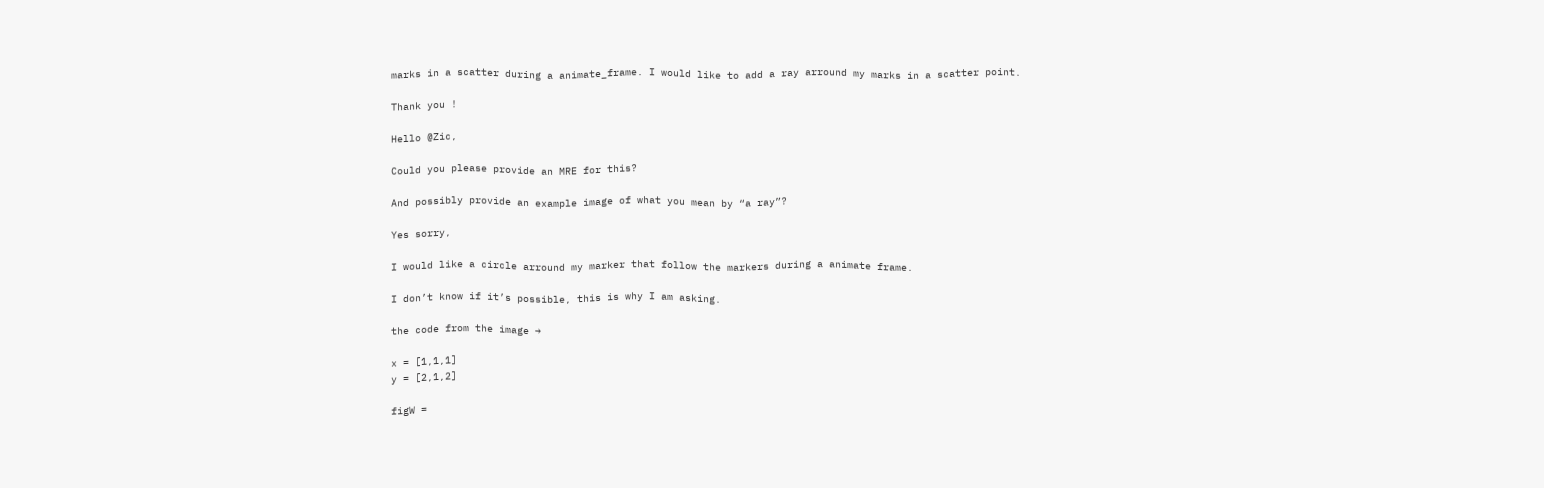marks in a scatter during a animate_frame. I would like to add a ray arround my marks in a scatter point.

Thank you !

Hello @Zic,

Could you please provide an MRE for this?

And possibly provide an example image of what you mean by “a ray”?

Yes sorry,

I would like a circle arround my marker that follow the markers during a animate frame.

I don’t know if it’s possible, this is why I am asking.

the code from the image →

x = [1,1,1]
y = [2,1,2]

figW =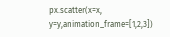px.scatter(x=x, y=y,animation_frame=[1,2,3])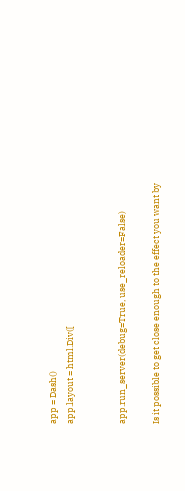app = Dash()
app.layout = html.Div([


app.run_server(debug=True, use_reloader=False)

Is it possible to get close enough to the effect you want by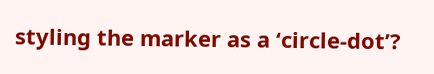styling the marker as a ‘circle-dot’?